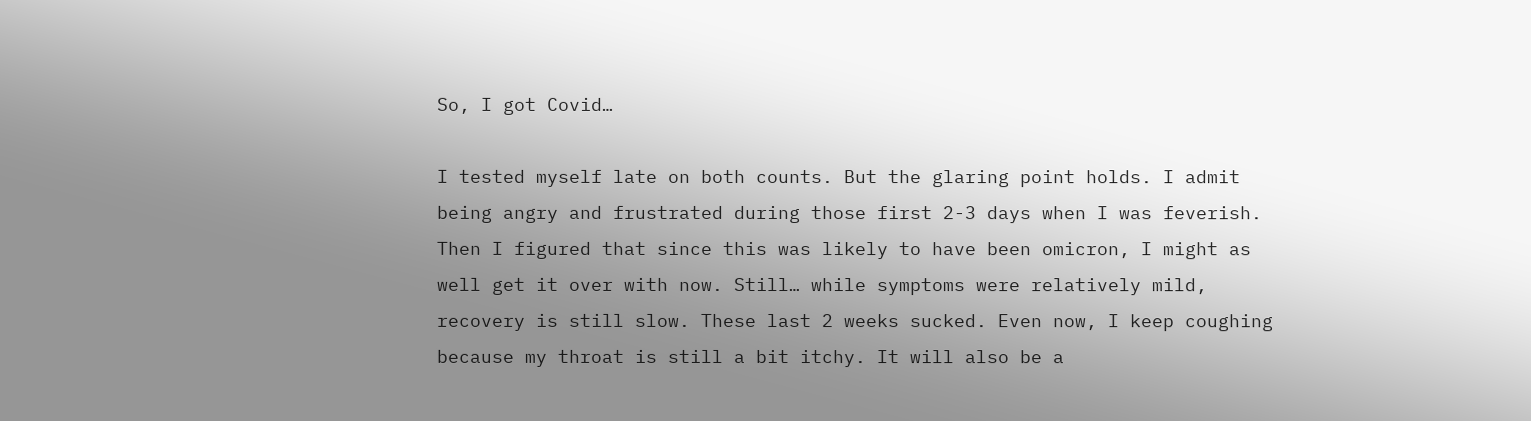So, I got Covid…

I tested myself late on both counts. But the glaring point holds. I admit being angry and frustrated during those first 2-3 days when I was feverish. Then I figured that since this was likely to have been omicron, I might as well get it over with now. Still… while symptoms were relatively mild, recovery is still slow. These last 2 weeks sucked. Even now, I keep coughing because my throat is still a bit itchy. It will also be a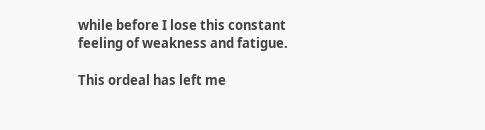while before I lose this constant feeling of weakness and fatigue.

This ordeal has left me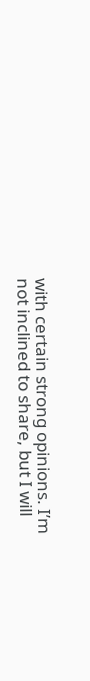with certain strong opinions. I’m not inclined to share, but I will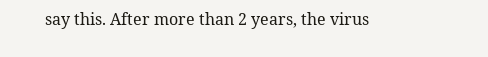say this. After more than 2 years, the virus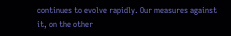continues to evolve rapidly. Our measures against it, on the other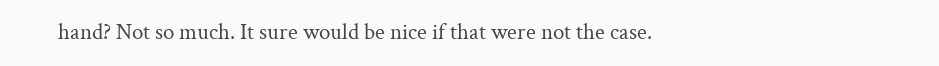hand? Not so much. It sure would be nice if that were not the case.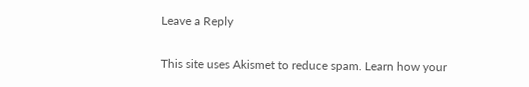Leave a Reply

This site uses Akismet to reduce spam. Learn how your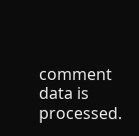comment data is processed.